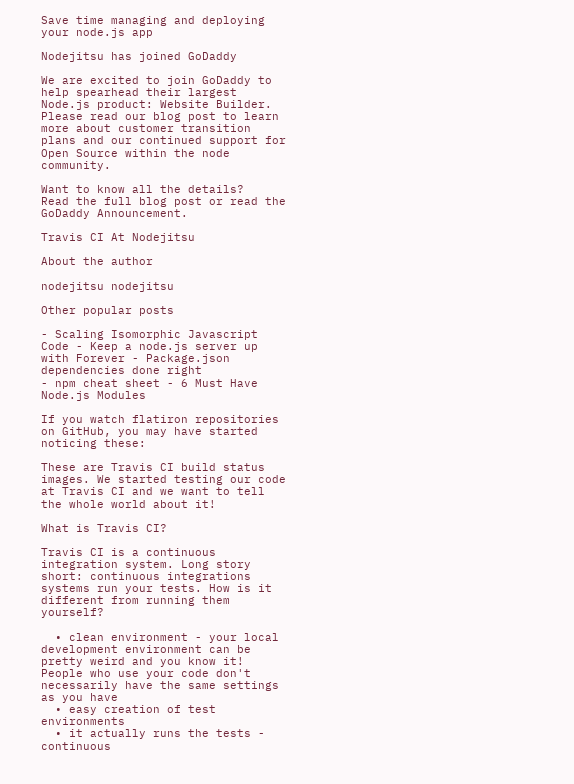Save time managing and deploying your node.js app

Nodejitsu has joined GoDaddy

We are excited to join GoDaddy to help spearhead their largest Node.js product: Website Builder. Please read our blog post to learn more about customer transition plans and our continued support for Open Source within the node community.

Want to know all the details?
Read the full blog post or read the GoDaddy Announcement.

Travis CI At Nodejitsu

About the author

nodejitsu nodejitsu

Other popular posts

- Scaling Isomorphic Javascript Code - Keep a node.js server up with Forever - Package.json dependencies done right
- npm cheat sheet - 6 Must Have Node.js Modules

If you watch flatiron repositories on GitHub, you may have started noticing these:

These are Travis CI build status images. We started testing our code at Travis CI and we want to tell the whole world about it!

What is Travis CI?

Travis CI is a continuous integration system. Long story short: continuous integrations systems run your tests. How is it different from running them yourself?

  • clean environment - your local development environment can be pretty weird and you know it! People who use your code don't necessarily have the same settings as you have
  • easy creation of test environments
  • it actually runs the tests - continuous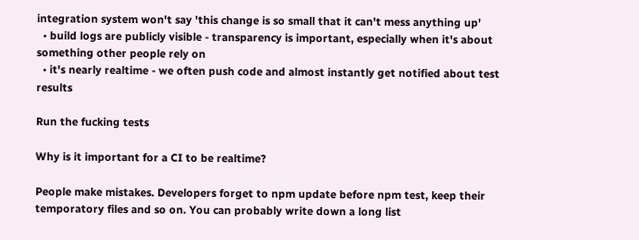integration system won't say 'this change is so small that it can't mess anything up'
  • build logs are publicly visible - transparency is important, especially when it's about something other people rely on
  • it's nearly realtime - we often push code and almost instantly get notified about test results

Run the fucking tests

Why is it important for a CI to be realtime?

People make mistakes. Developers forget to npm update before npm test, keep their temporatory files and so on. You can probably write down a long list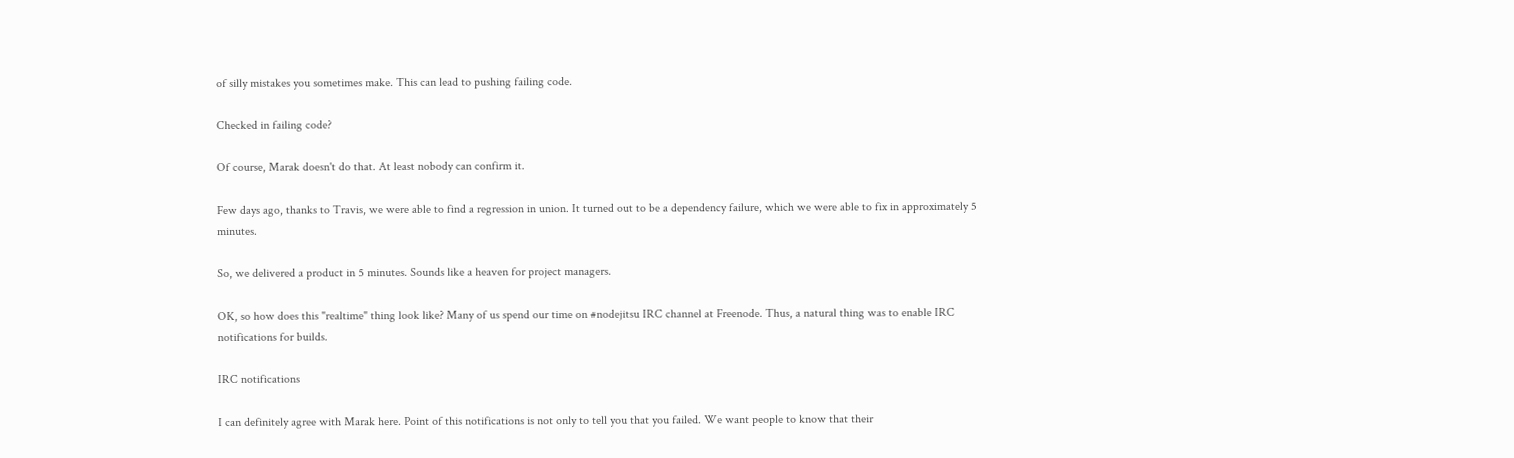of silly mistakes you sometimes make. This can lead to pushing failing code.

Checked in failing code?

Of course, Marak doesn't do that. At least nobody can confirm it.

Few days ago, thanks to Travis, we were able to find a regression in union. It turned out to be a dependency failure, which we were able to fix in approximately 5 minutes.

So, we delivered a product in 5 minutes. Sounds like a heaven for project managers.

OK, so how does this "realtime" thing look like? Many of us spend our time on #nodejitsu IRC channel at Freenode. Thus, a natural thing was to enable IRC notifications for builds.

IRC notifications

I can definitely agree with Marak here. Point of this notifications is not only to tell you that you failed. We want people to know that their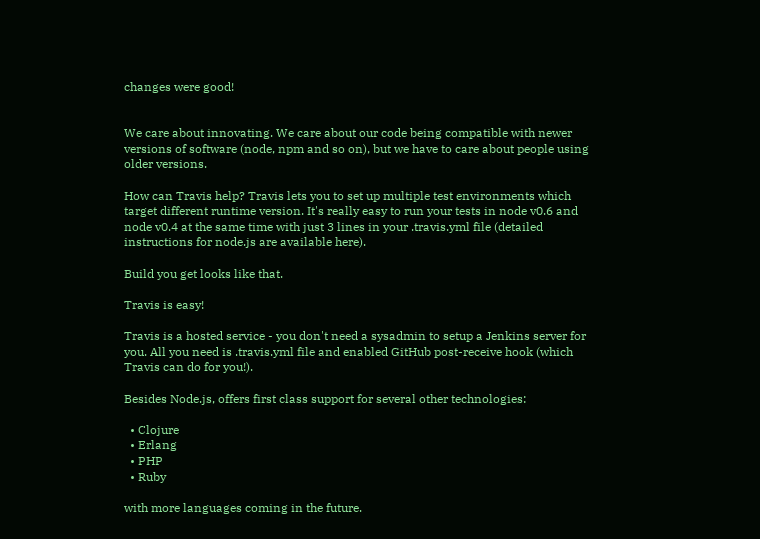changes were good!


We care about innovating. We care about our code being compatible with newer versions of software (node, npm and so on), but we have to care about people using older versions.

How can Travis help? Travis lets you to set up multiple test environments which target different runtime version. It's really easy to run your tests in node v0.6 and node v0.4 at the same time with just 3 lines in your .travis.yml file (detailed instructions for node.js are available here).

Build you get looks like that.

Travis is easy!

Travis is a hosted service - you don't need a sysadmin to setup a Jenkins server for you. All you need is .travis.yml file and enabled GitHub post-receive hook (which Travis can do for you!).

Besides Node.js, offers first class support for several other technologies:

  • Clojure
  • Erlang
  • PHP
  • Ruby

with more languages coming in the future.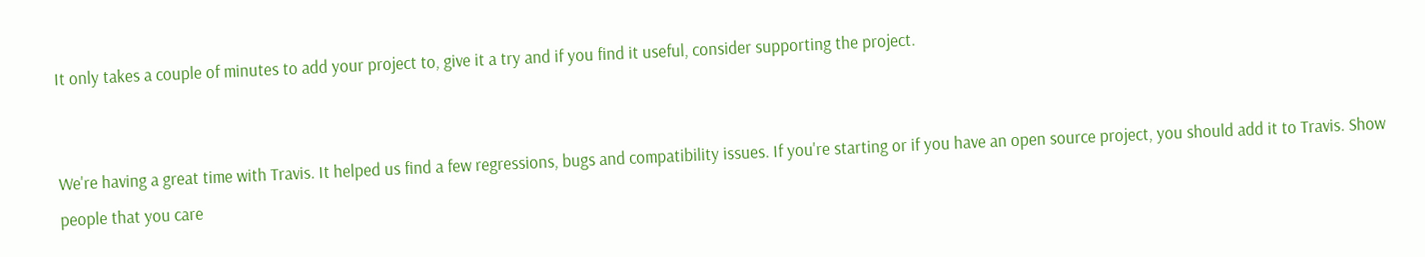It only takes a couple of minutes to add your project to, give it a try and if you find it useful, consider supporting the project.


We're having a great time with Travis. It helped us find a few regressions, bugs and compatibility issues. If you're starting or if you have an open source project, you should add it to Travis. Show people that you care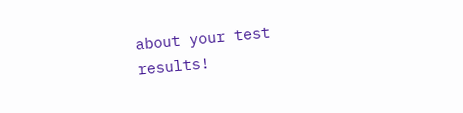about your test results!